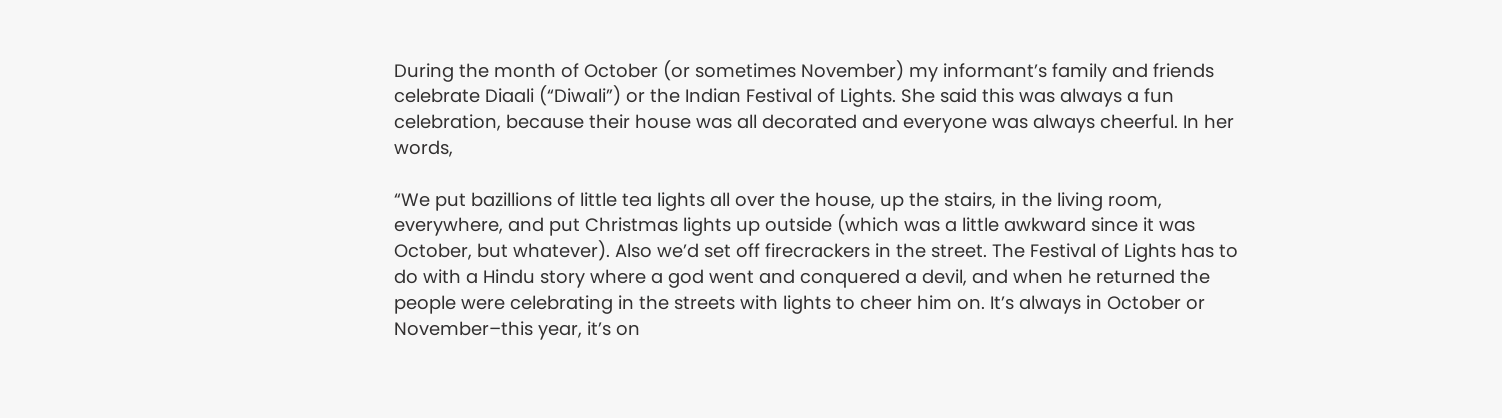During the month of October (or sometimes November) my informant’s family and friends celebrate Diaali (“Diwali”) or the Indian Festival of Lights. She said this was always a fun celebration, because their house was all decorated and everyone was always cheerful. In her words,

“We put bazillions of little tea lights all over the house, up the stairs, in the living room, everywhere, and put Christmas lights up outside (which was a little awkward since it was October, but whatever). Also we’d set off firecrackers in the street. The Festival of Lights has to do with a Hindu story where a god went and conquered a devil, and when he returned the people were celebrating in the streets with lights to cheer him on. It’s always in October or November–this year, it’s on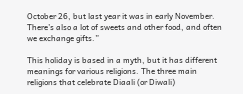October 26, but last year it was in early November. There’s also a lot of sweets and other food, and often we exchange gifts.”

This holiday is based in a myth, but it has different meanings for various religions. The three main religions that celebrate Diaali (or Diwali)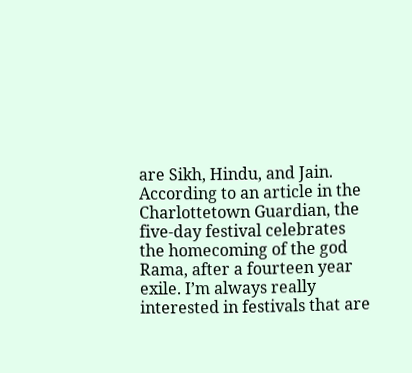are Sikh, Hindu, and Jain. According to an article in the Charlottetown Guardian, the five-day festival celebrates the homecoming of the god Rama, after a fourteen year exile. I’m always really interested in festivals that are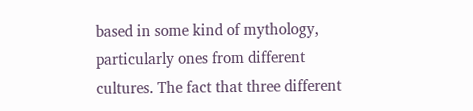based in some kind of mythology, particularly ones from different cultures. The fact that three different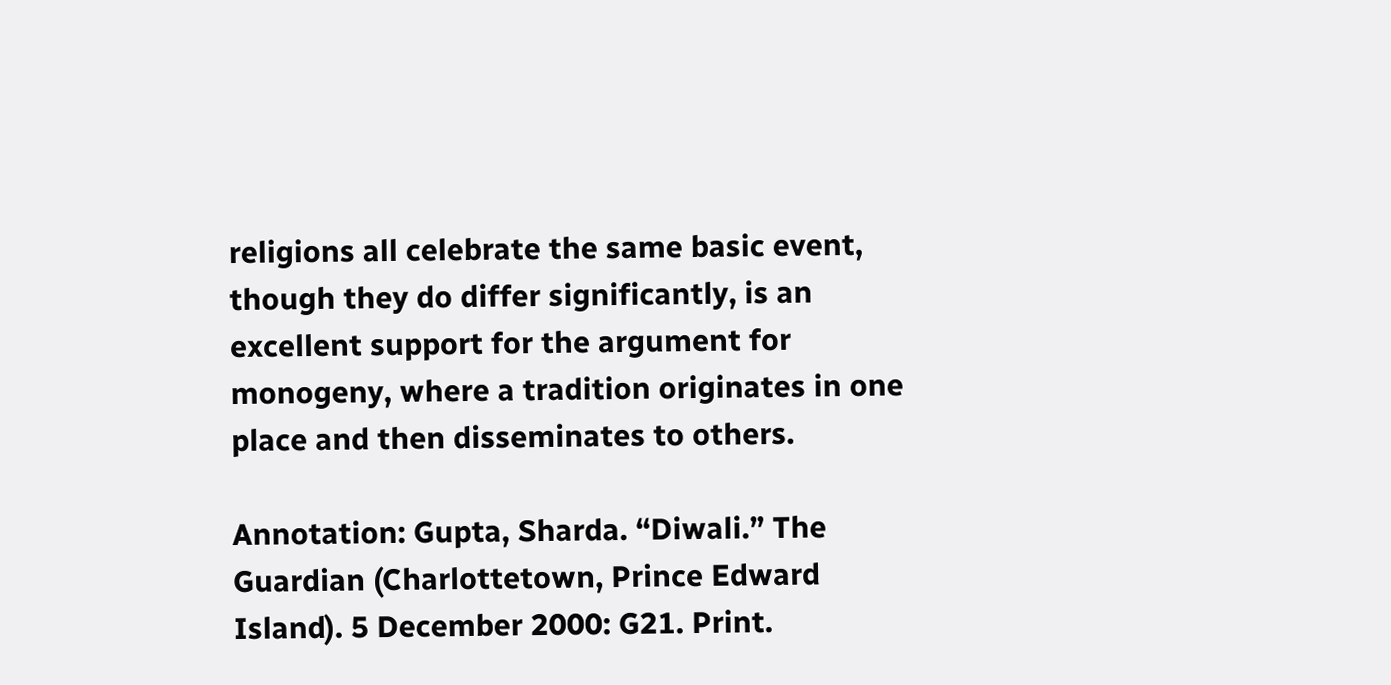religions all celebrate the same basic event, though they do differ significantly, is an excellent support for the argument for monogeny, where a tradition originates in one place and then disseminates to others.

Annotation: Gupta, Sharda. “Diwali.” The Guardian (Charlottetown, Prince Edward Island). 5 December 2000: G21. Print.